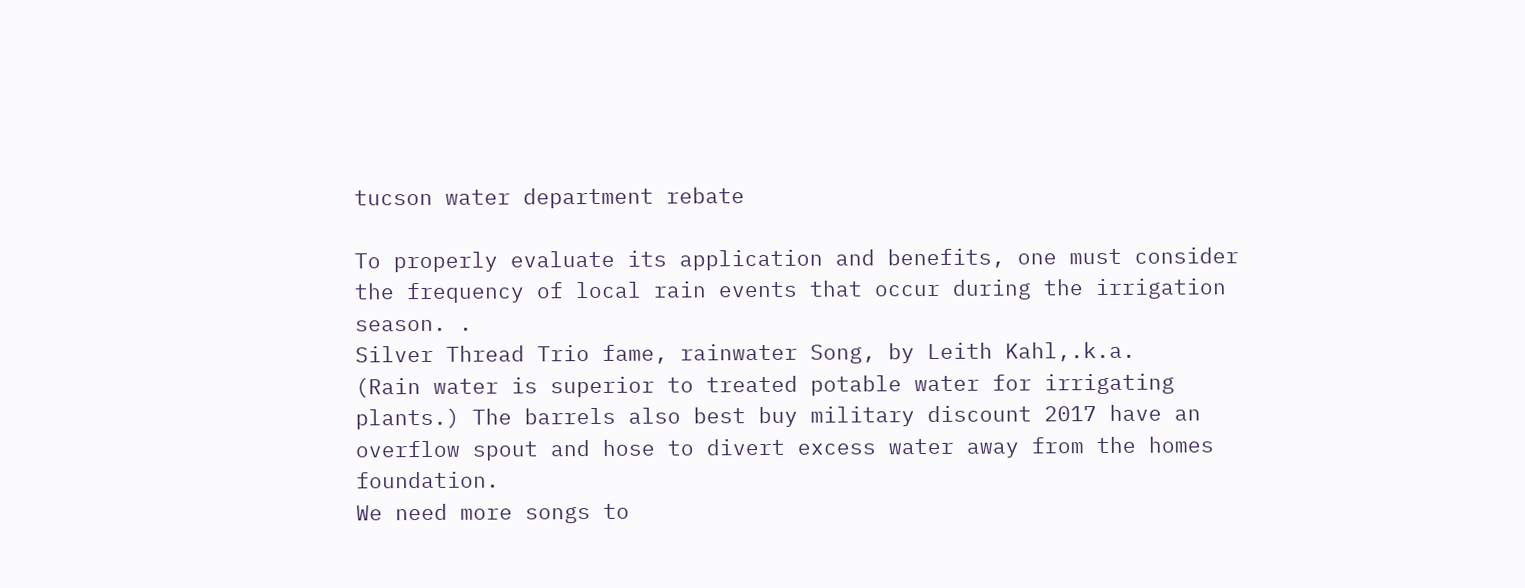tucson water department rebate

To properly evaluate its application and benefits, one must consider the frequency of local rain events that occur during the irrigation season. .
Silver Thread Trio fame, rainwater Song, by Leith Kahl,.k.a.
(Rain water is superior to treated potable water for irrigating plants.) The barrels also best buy military discount 2017 have an overflow spout and hose to divert excess water away from the homes foundation.
We need more songs to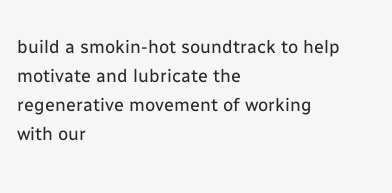build a smokin-hot soundtrack to help motivate and lubricate the regenerative movement of working with our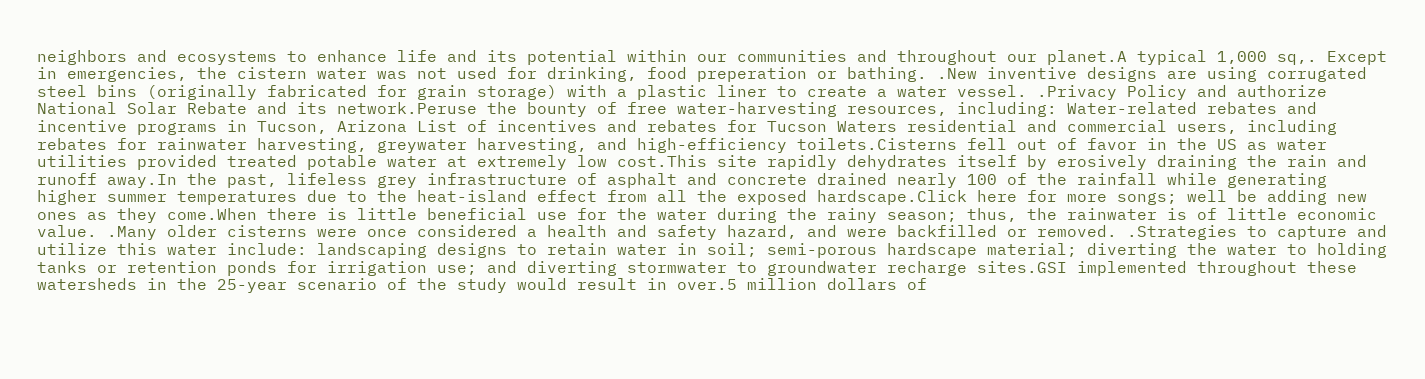neighbors and ecosystems to enhance life and its potential within our communities and throughout our planet.A typical 1,000 sq,. Except in emergencies, the cistern water was not used for drinking, food preperation or bathing. .New inventive designs are using corrugated steel bins (originally fabricated for grain storage) with a plastic liner to create a water vessel. .Privacy Policy and authorize National Solar Rebate and its network.Peruse the bounty of free water-harvesting resources, including: Water-related rebates and incentive programs in Tucson, Arizona List of incentives and rebates for Tucson Waters residential and commercial users, including rebates for rainwater harvesting, greywater harvesting, and high-efficiency toilets.Cisterns fell out of favor in the US as water utilities provided treated potable water at extremely low cost.This site rapidly dehydrates itself by erosively draining the rain and runoff away.In the past, lifeless grey infrastructure of asphalt and concrete drained nearly 100 of the rainfall while generating higher summer temperatures due to the heat-island effect from all the exposed hardscape.Click here for more songs; well be adding new ones as they come.When there is little beneficial use for the water during the rainy season; thus, the rainwater is of little economic value. .Many older cisterns were once considered a health and safety hazard, and were backfilled or removed. .Strategies to capture and utilize this water include: landscaping designs to retain water in soil; semi-porous hardscape material; diverting the water to holding tanks or retention ponds for irrigation use; and diverting stormwater to groundwater recharge sites.GSI implemented throughout these watersheds in the 25-year scenario of the study would result in over.5 million dollars of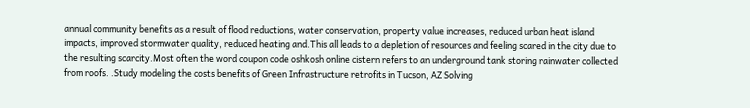annual community benefits as a result of flood reductions, water conservation, property value increases, reduced urban heat island impacts, improved stormwater quality, reduced heating and.This all leads to a depletion of resources and feeling scared in the city due to the resulting scarcity.Most often the word coupon code oshkosh online cistern refers to an underground tank storing rainwater collected from roofs. .Study modeling the costs benefits of Green Infrastructure retrofits in Tucson, AZ Solving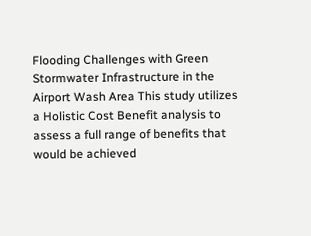Flooding Challenges with Green Stormwater Infrastructure in the Airport Wash Area This study utilizes a Holistic Cost Benefit analysis to assess a full range of benefits that would be achieved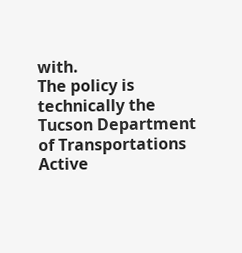with.
The policy is technically the Tucson Department of Transportations Active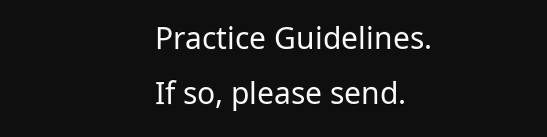Practice Guidelines.
If so, please send.